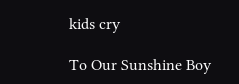kids cry

To Our Sunshine Boy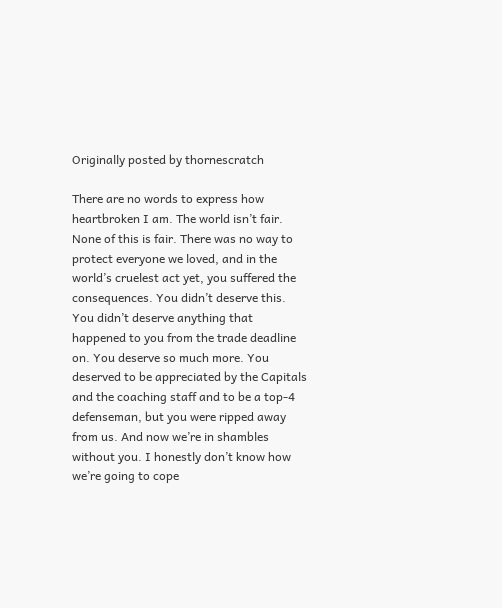Originally posted by thornescratch

There are no words to express how heartbroken I am. The world isn’t fair. None of this is fair. There was no way to protect everyone we loved, and in the world’s cruelest act yet, you suffered the consequences. You didn’t deserve this. You didn’t deserve anything that happened to you from the trade deadline on. You deserve so much more. You deserved to be appreciated by the Capitals and the coaching staff and to be a top-4 defenseman, but you were ripped away from us. And now we’re in shambles without you. I honestly don’t know how we’re going to cope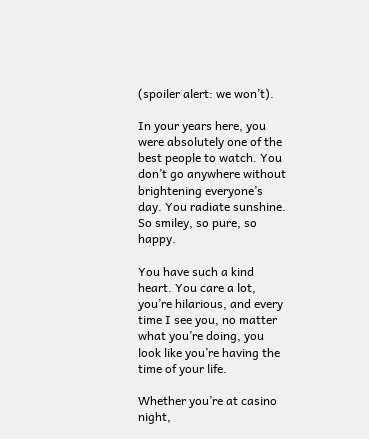(spoiler alert: we won’t).

In your years here, you were absolutely one of the best people to watch. You don’t go anywhere without brightening everyone’s day. You radiate sunshine. So smiley, so pure, so happy.

You have such a kind heart. You care a lot, you’re hilarious, and every time I see you, no matter what you’re doing, you look like you’re having the time of your life.

Whether you’re at casino night,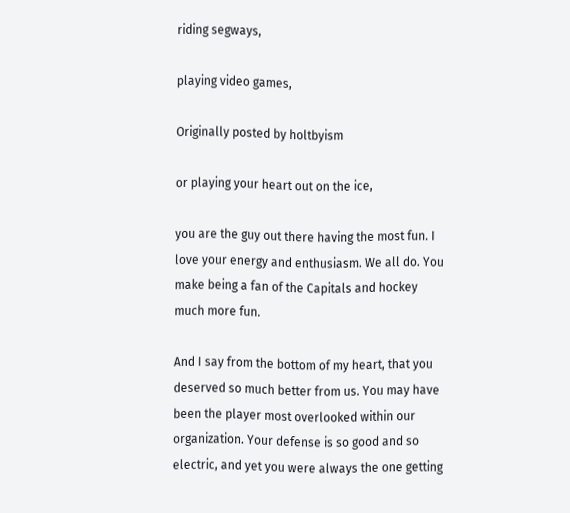riding segways,

playing video games,

Originally posted by holtbyism

or playing your heart out on the ice,

you are the guy out there having the most fun. I love your energy and enthusiasm. We all do. You make being a fan of the Capitals and hockey much more fun.

And I say from the bottom of my heart, that you deserved so much better from us. You may have been the player most overlooked within our organization. Your defense is so good and so electric, and yet you were always the one getting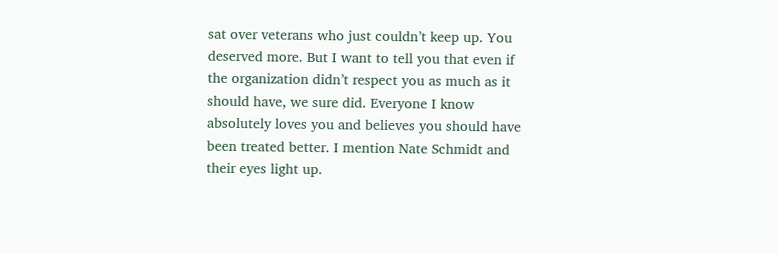sat over veterans who just couldn’t keep up. You deserved more. But I want to tell you that even if the organization didn’t respect you as much as it should have, we sure did. Everyone I know absolutely loves you and believes you should have been treated better. I mention Nate Schmidt and their eyes light up.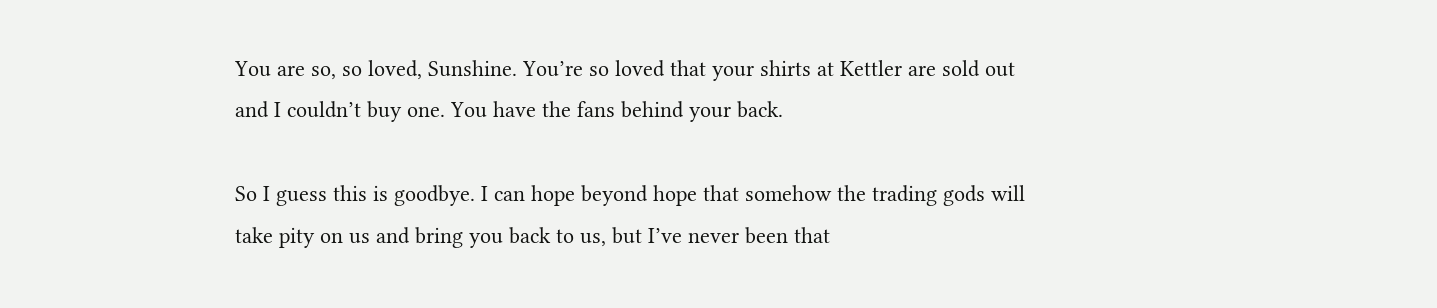You are so, so loved, Sunshine. You’re so loved that your shirts at Kettler are sold out and I couldn’t buy one. You have the fans behind your back.

So I guess this is goodbye. I can hope beyond hope that somehow the trading gods will take pity on us and bring you back to us, but I’ve never been that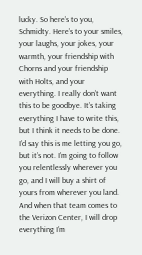lucky. So here’s to you, Schmidty. Here’s to your smiles, your laughs, your jokes, your warmth, your friendship with Chorns and your friendship with Holts, and your everything. I really don’t want this to be goodbye. It’s taking everything I have to write this, but I think it needs to be done. I’d say this is me letting you go, but it’s not. I’m going to follow you relentlessly wherever you go, and I will buy a shirt of yours from wherever you land. And when that team comes to the Verizon Center, I will drop everything I’m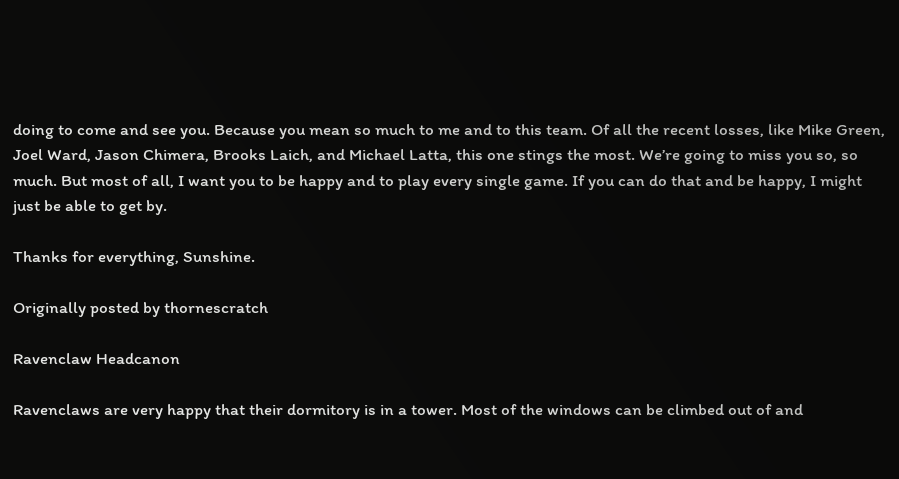doing to come and see you. Because you mean so much to me and to this team. Of all the recent losses, like Mike Green, Joel Ward, Jason Chimera, Brooks Laich, and Michael Latta, this one stings the most. We’re going to miss you so, so much. But most of all, I want you to be happy and to play every single game. If you can do that and be happy, I might just be able to get by.

Thanks for everything, Sunshine.

Originally posted by thornescratch

Ravenclaw Headcanon

Ravenclaws are very happy that their dormitory is in a tower. Most of the windows can be climbed out of and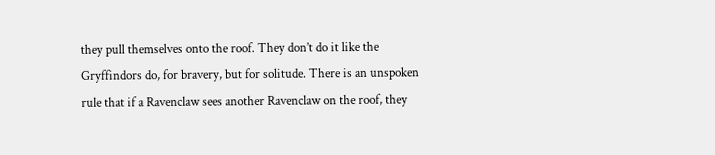they pull themselves onto the roof. They don’t do it like the Gryffindors do, for bravery, but for solitude. There is an unspoken rule that if a Ravenclaw sees another Ravenclaw on the roof, they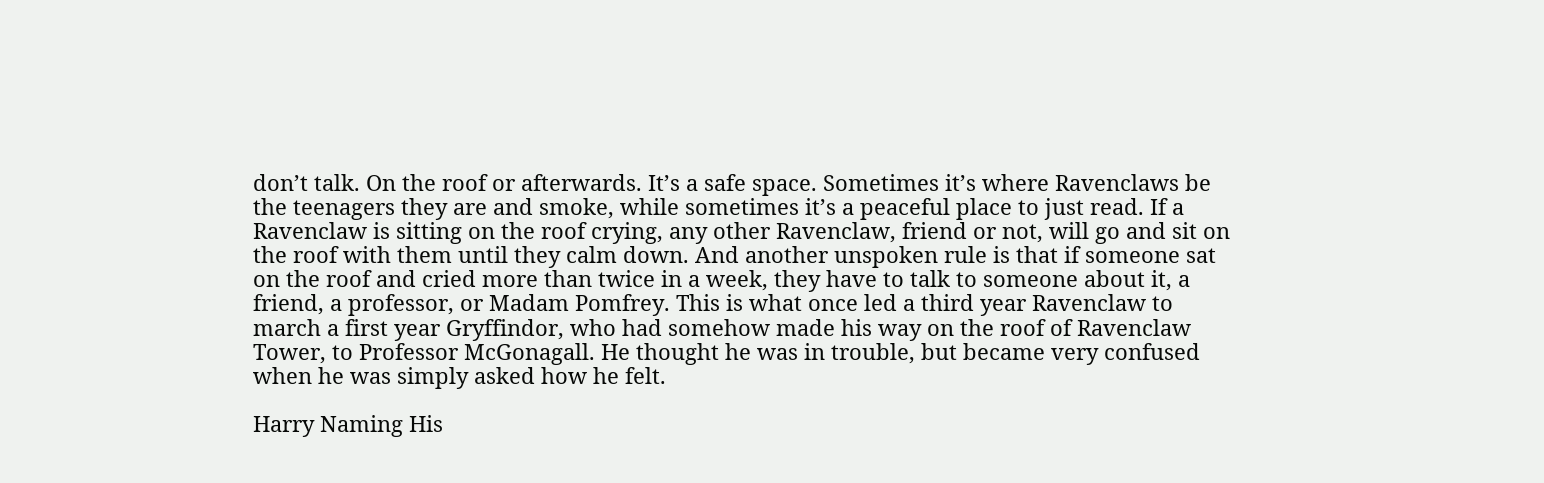don’t talk. On the roof or afterwards. It’s a safe space. Sometimes it’s where Ravenclaws be the teenagers they are and smoke, while sometimes it’s a peaceful place to just read. If a Ravenclaw is sitting on the roof crying, any other Ravenclaw, friend or not, will go and sit on the roof with them until they calm down. And another unspoken rule is that if someone sat on the roof and cried more than twice in a week, they have to talk to someone about it, a friend, a professor, or Madam Pomfrey. This is what once led a third year Ravenclaw to march a first year Gryffindor, who had somehow made his way on the roof of Ravenclaw Tower, to Professor McGonagall. He thought he was in trouble, but became very confused when he was simply asked how he felt.

Harry Naming His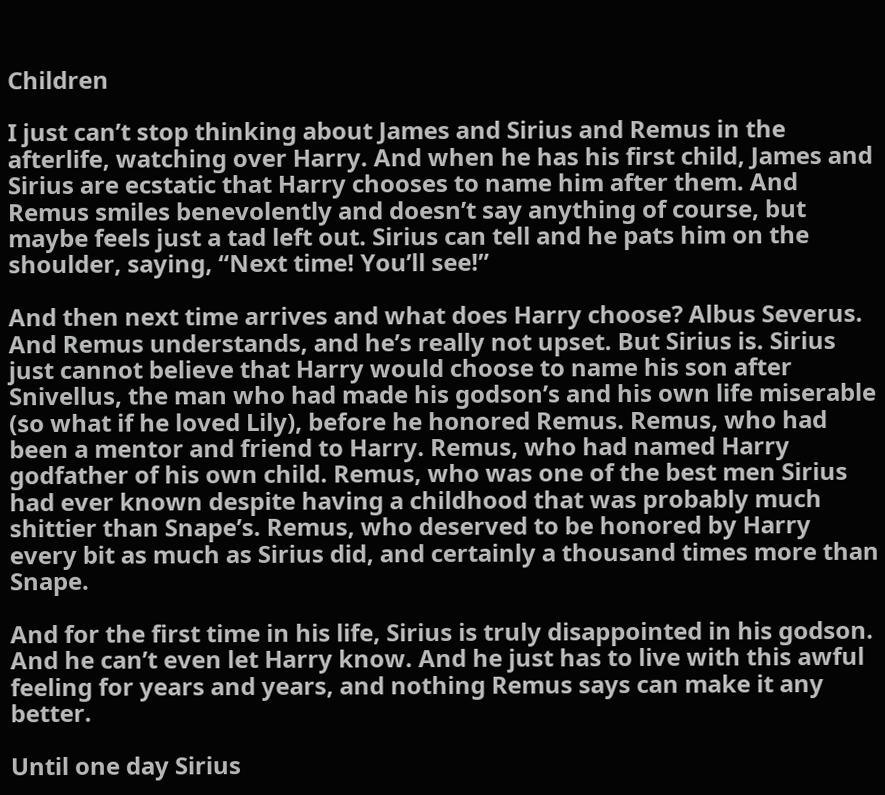Children

I just can’t stop thinking about James and Sirius and Remus in the afterlife, watching over Harry. And when he has his first child, James and Sirius are ecstatic that Harry chooses to name him after them. And Remus smiles benevolently and doesn’t say anything of course, but maybe feels just a tad left out. Sirius can tell and he pats him on the shoulder, saying, “Next time! You’ll see!”

And then next time arrives and what does Harry choose? Albus Severus. And Remus understands, and he’s really not upset. But Sirius is. Sirius just cannot believe that Harry would choose to name his son after Snivellus, the man who had made his godson’s and his own life miserable (so what if he loved Lily), before he honored Remus. Remus, who had been a mentor and friend to Harry. Remus, who had named Harry godfather of his own child. Remus, who was one of the best men Sirius had ever known despite having a childhood that was probably much shittier than Snape’s. Remus, who deserved to be honored by Harry every bit as much as Sirius did, and certainly a thousand times more than Snape.

And for the first time in his life, Sirius is truly disappointed in his godson. And he can’t even let Harry know. And he just has to live with this awful feeling for years and years, and nothing Remus says can make it any better.

Until one day Sirius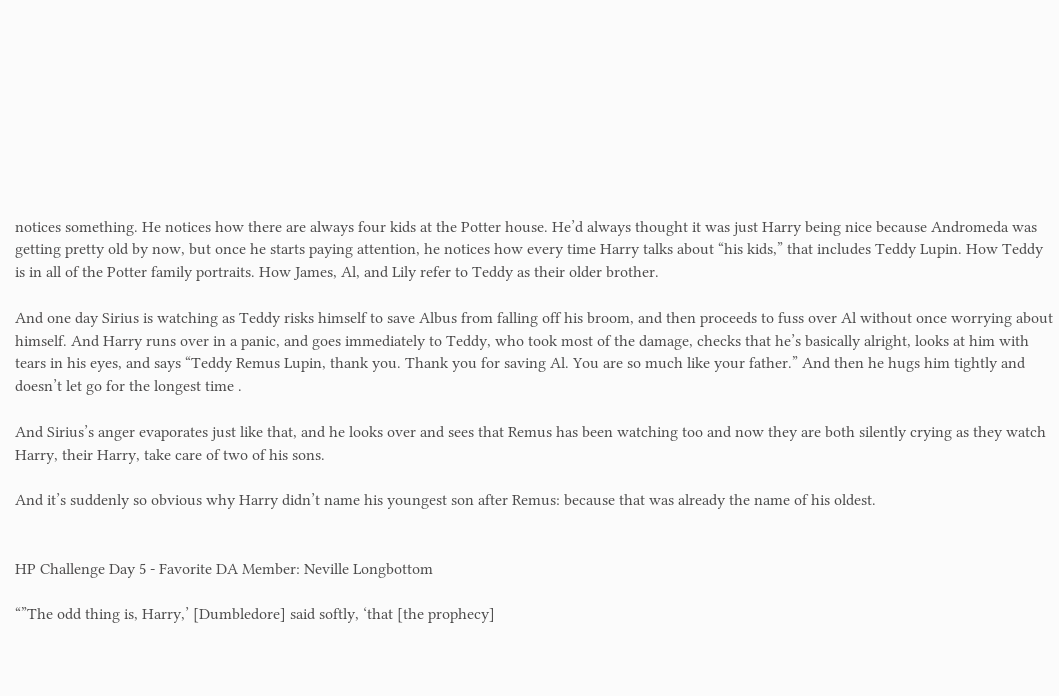notices something. He notices how there are always four kids at the Potter house. He’d always thought it was just Harry being nice because Andromeda was getting pretty old by now, but once he starts paying attention, he notices how every time Harry talks about “his kids,” that includes Teddy Lupin. How Teddy is in all of the Potter family portraits. How James, Al, and Lily refer to Teddy as their older brother.

And one day Sirius is watching as Teddy risks himself to save Albus from falling off his broom, and then proceeds to fuss over Al without once worrying about himself. And Harry runs over in a panic, and goes immediately to Teddy, who took most of the damage, checks that he’s basically alright, looks at him with tears in his eyes, and says “Teddy Remus Lupin, thank you. Thank you for saving Al. You are so much like your father.” And then he hugs him tightly and doesn’t let go for the longest time .

And Sirius’s anger evaporates just like that, and he looks over and sees that Remus has been watching too and now they are both silently crying as they watch Harry, their Harry, take care of two of his sons.

And it’s suddenly so obvious why Harry didn’t name his youngest son after Remus: because that was already the name of his oldest.


HP Challenge Day 5 - Favorite DA Member: Neville Longbottom

“”The odd thing is, Harry,’ [Dumbledore] said softly, ‘that [the prophecy]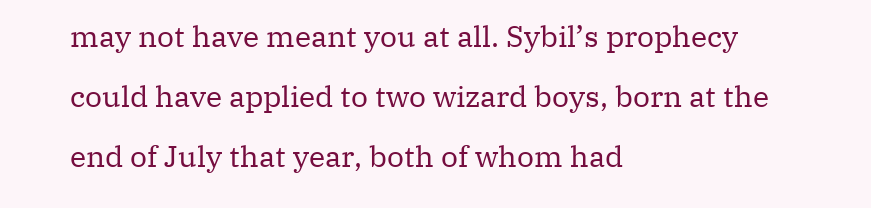may not have meant you at all. Sybil’s prophecy could have applied to two wizard boys, born at the end of July that year, both of whom had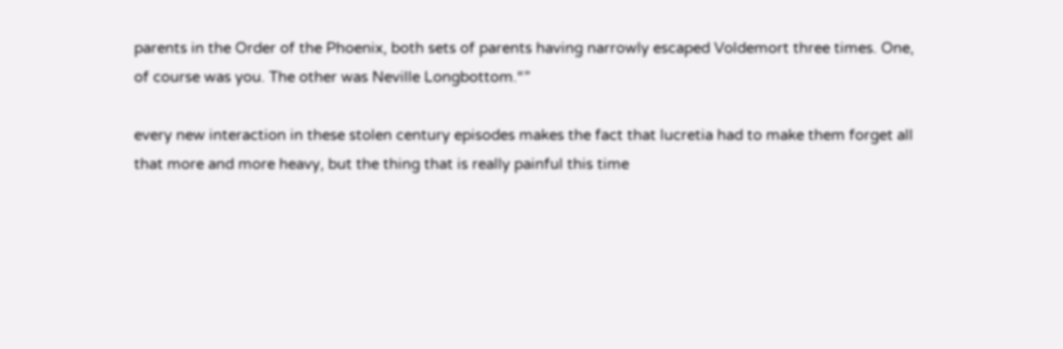parents in the Order of the Phoenix, both sets of parents having narrowly escaped Voldemort three times. One, of course was you. The other was Neville Longbottom.“”

every new interaction in these stolen century episodes makes the fact that lucretia had to make them forget all that more and more heavy, but the thing that is really painful this time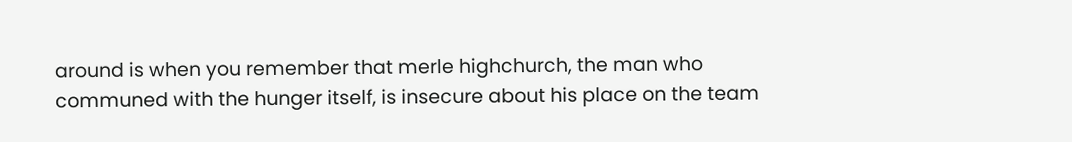around is when you remember that merle highchurch, the man who communed with the hunger itself, is insecure about his place on the team